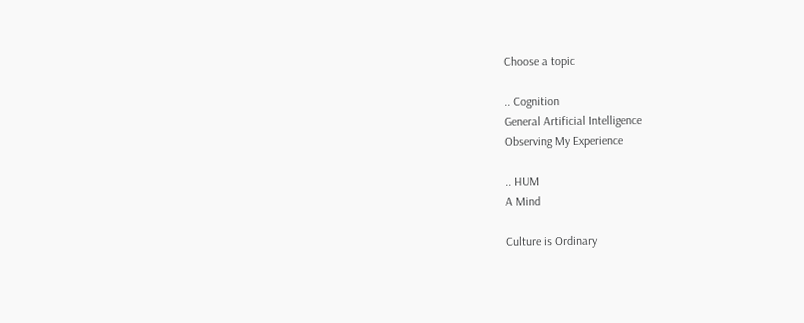Choose a topic

.. Cognition
General Artificial Intelligence
Observing My Experience

.. HUM
A Mind

Culture is Ordinary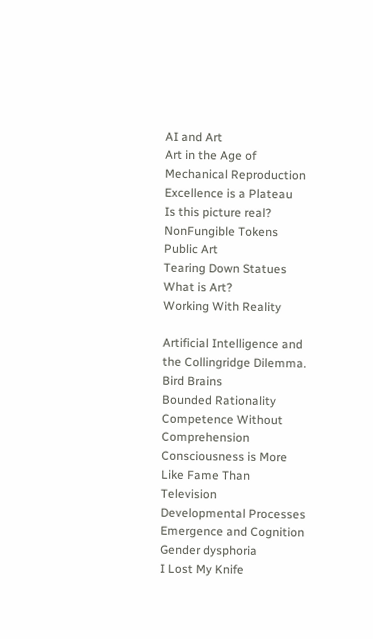AI and Art
Art in the Age of Mechanical Reproduction
Excellence is a Plateau
Is this picture real?
NonFungible Tokens
Public Art
Tearing Down Statues
What is Art?
Working With Reality

Artificial Intelligence and the Collingridge Dilemma.
Bird Brains
Bounded Rationality
Competence Without Comprehension
Consciousness is More Like Fame Than Television
Developmental Processes
Emergence and Cognition
Gender dysphoria
I Lost My Knife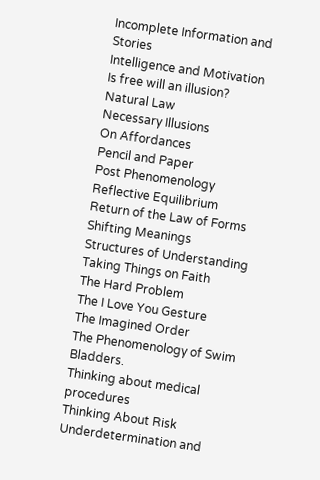Incomplete Information and Stories
Intelligence and Motivation
Is free will an illusion?
Natural Law
Necessary Illusions
On Affordances
Pencil and Paper
Post Phenomenology
Reflective Equilibrium
Return of the Law of Forms
Shifting Meanings
Structures of Understanding
Taking Things on Faith
The Hard Problem
The I Love You Gesture
The Imagined Order
The Phenomenology of Swim Bladders.
Thinking about medical procedures
Thinking About Risk
Underdetermination and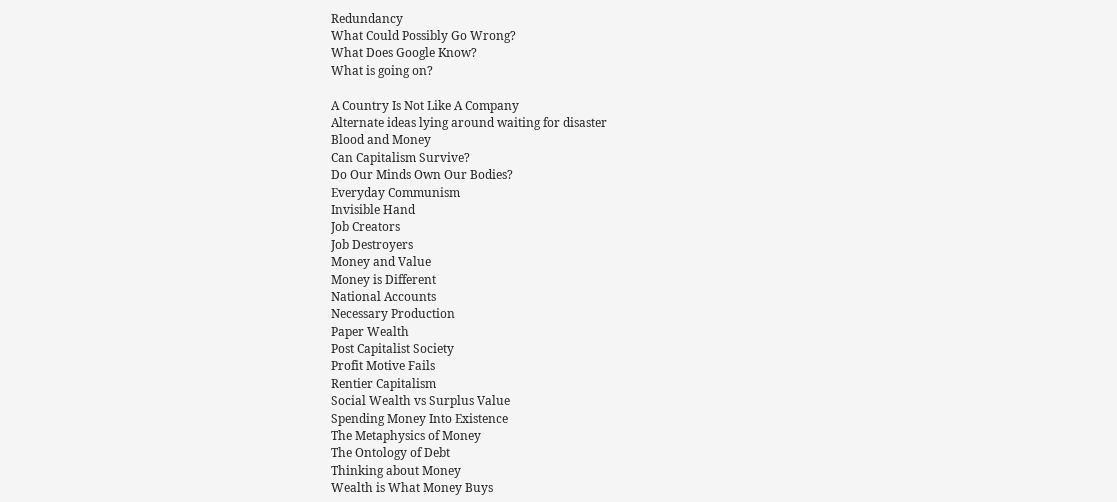Redundancy
What Could Possibly Go Wrong?
What Does Google Know?
What is going on?

A Country Is Not Like A Company
Alternate ideas lying around waiting for disaster
Blood and Money
Can Capitalism Survive?
Do Our Minds Own Our Bodies?
Everyday Communism
Invisible Hand
Job Creators
Job Destroyers
Money and Value
Money is Different
National Accounts
Necessary Production
Paper Wealth
Post Capitalist Society
Profit Motive Fails
Rentier Capitalism
Social Wealth vs Surplus Value
Spending Money Into Existence
The Metaphysics of Money
The Ontology of Debt
Thinking about Money
Wealth is What Money Buys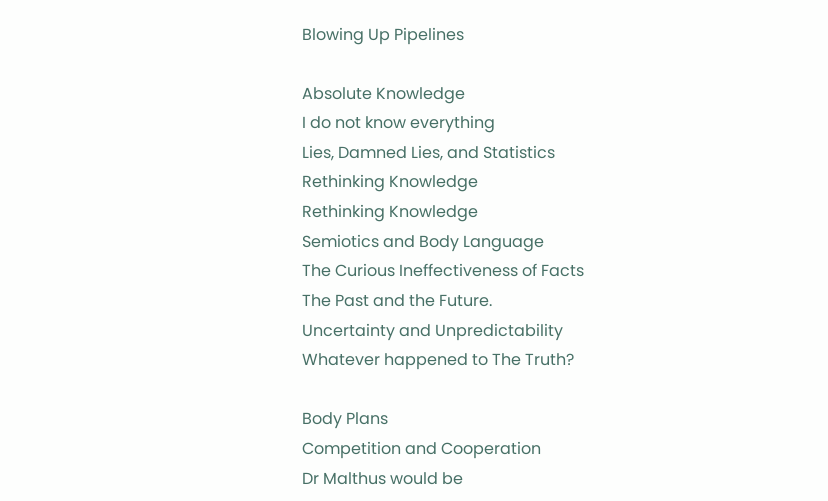Blowing Up Pipelines

Absolute Knowledge
I do not know everything
Lies, Damned Lies, and Statistics
Rethinking Knowledge
Rethinking Knowledge
Semiotics and Body Language
The Curious Ineffectiveness of Facts
The Past and the Future.
Uncertainty and Unpredictability
Whatever happened to The Truth?

Body Plans
Competition and Cooperation
Dr Malthus would be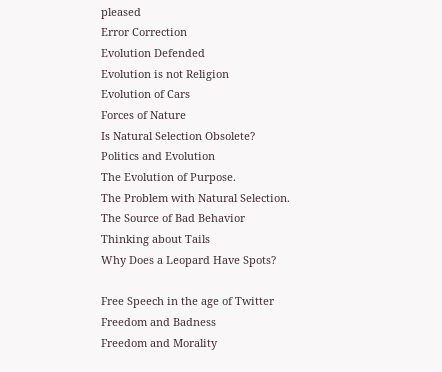pleased
Error Correction
Evolution Defended
Evolution is not Religion
Evolution of Cars
Forces of Nature
Is Natural Selection Obsolete?
Politics and Evolution
The Evolution of Purpose.
The Problem with Natural Selection.
The Source of Bad Behavior
Thinking about Tails
Why Does a Leopard Have Spots?

Free Speech in the age of Twitter
Freedom and Badness
Freedom and Morality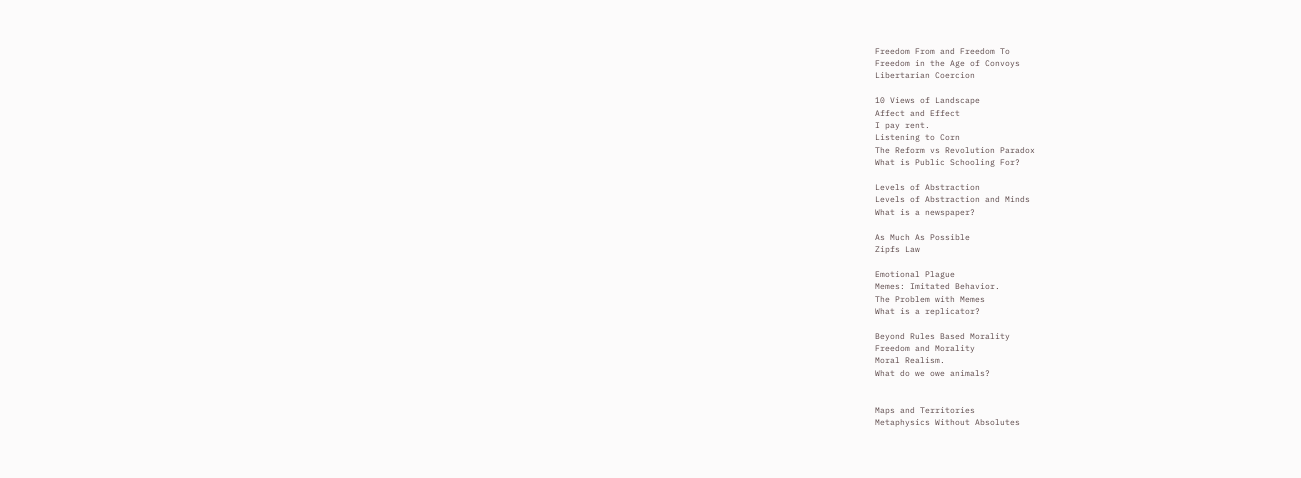Freedom From and Freedom To
Freedom in the Age of Convoys
Libertarian Coercion

10 Views of Landscape
Affect and Effect
I pay rent.
Listening to Corn
The Reform vs Revolution Paradox
What is Public Schooling For?

Levels of Abstraction
Levels of Abstraction and Minds
What is a newspaper?

As Much As Possible
Zipfs Law

Emotional Plague
Memes: Imitated Behavior.
The Problem with Memes
What is a replicator?

Beyond Rules Based Morality
Freedom and Morality
Moral Realism.
What do we owe animals?


Maps and Territories
Metaphysics Without Absolutes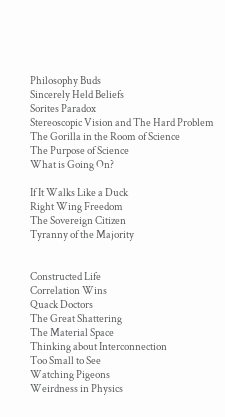Philosophy Buds
Sincerely Held Beliefs
Sorites Paradox
Stereoscopic Vision and The Hard Problem
The Gorilla in the Room of Science
The Purpose of Science
What is Going On?

If It Walks Like a Duck
Right Wing Freedom
The Sovereign Citizen
Tyranny of the Majority


Constructed Life
Correlation Wins
Quack Doctors
The Great Shattering
The Material Space
Thinking about Interconnection
Too Small to See
Watching Pigeons
Weirdness in Physics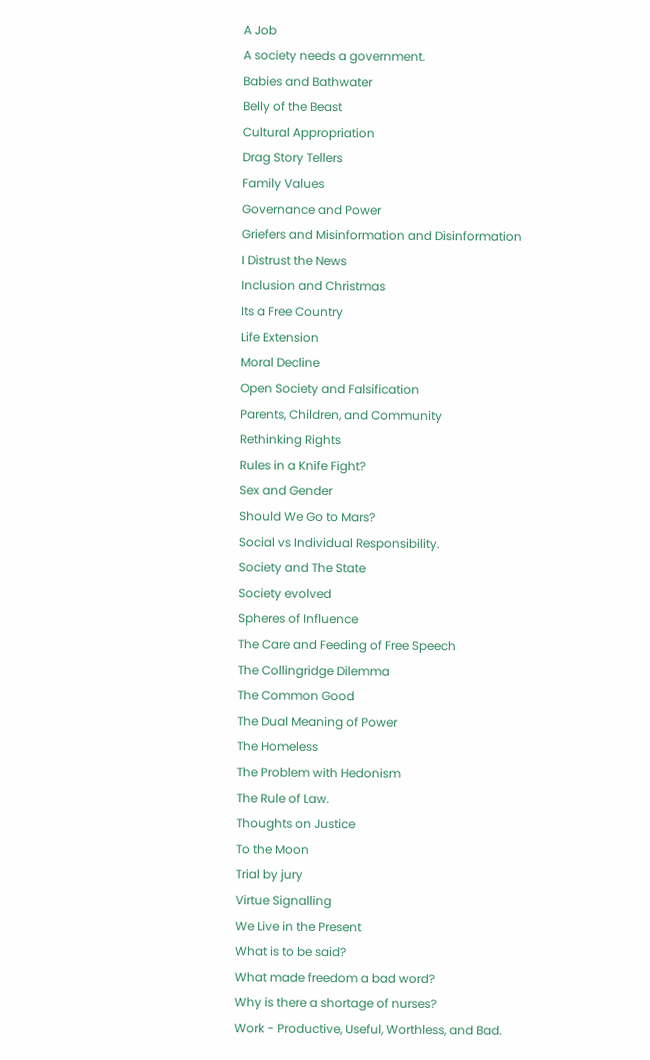A Job
A society needs a government.
Babies and Bathwater
Belly of the Beast
Cultural Appropriation
Drag Story Tellers
Family Values
Governance and Power
Griefers and Misinformation and Disinformation
I Distrust the News
Inclusion and Christmas
Its a Free Country
Life Extension
Moral Decline
Open Society and Falsification
Parents, Children, and Community
Rethinking Rights
Rules in a Knife Fight?
Sex and Gender
Should We Go to Mars?
Social vs Individual Responsibility.
Society and The State
Society evolved
Spheres of Influence
The Care and Feeding of Free Speech
The Collingridge Dilemma
The Common Good
The Dual Meaning of Power
The Homeless
The Problem with Hedonism
The Rule of Law.
Thoughts on Justice
To the Moon
Trial by jury
Virtue Signalling
We Live in the Present
What is to be said?
What made freedom a bad word?
Why is there a shortage of nurses?
Work - Productive, Useful, Worthless, and Bad.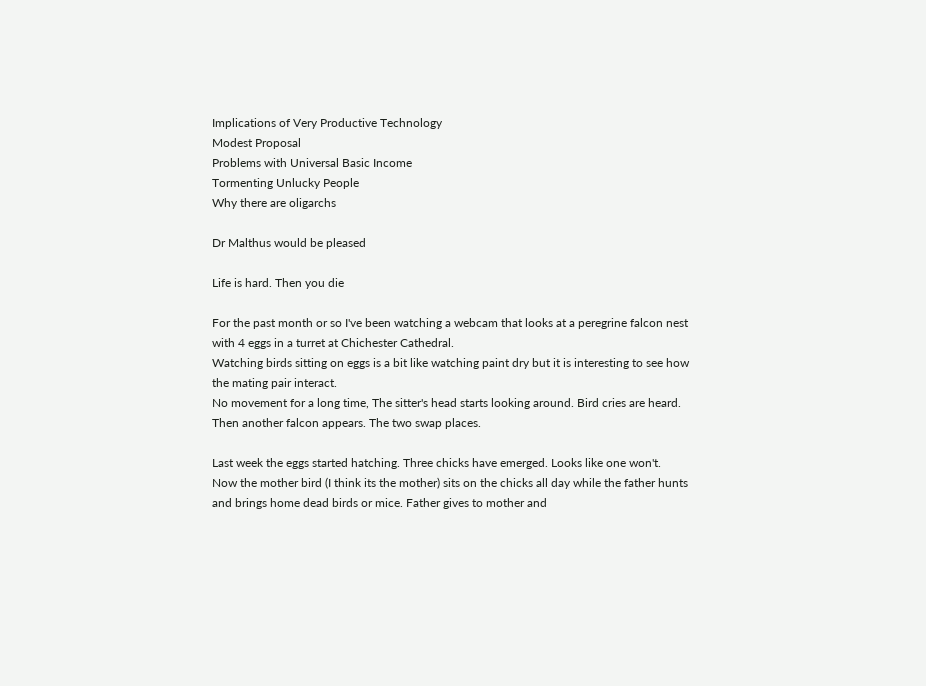Implications of Very Productive Technology
Modest Proposal
Problems with Universal Basic Income
Tormenting Unlucky People
Why there are oligarchs

Dr Malthus would be pleased

Life is hard. Then you die

For the past month or so I've been watching a webcam that looks at a peregrine falcon nest with 4 eggs in a turret at Chichester Cathedral.
Watching birds sitting on eggs is a bit like watching paint dry but it is interesting to see how the mating pair interact.
No movement for a long time, The sitter's head starts looking around. Bird cries are heard. Then another falcon appears. The two swap places.

Last week the eggs started hatching. Three chicks have emerged. Looks like one won't.
Now the mother bird (I think its the mother) sits on the chicks all day while the father hunts and brings home dead birds or mice. Father gives to mother and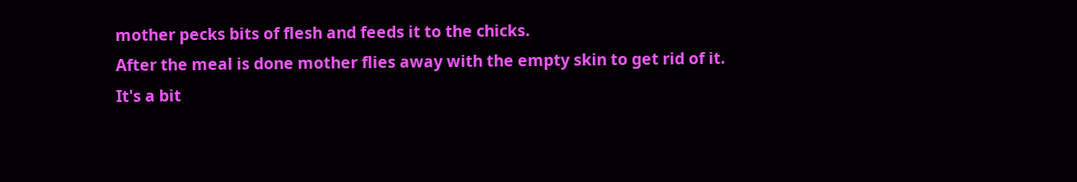mother pecks bits of flesh and feeds it to the chicks.
After the meal is done mother flies away with the empty skin to get rid of it.
It's a bit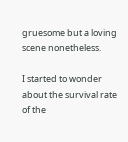gruesome but a loving scene nonetheless.

I started to wonder about the survival rate of the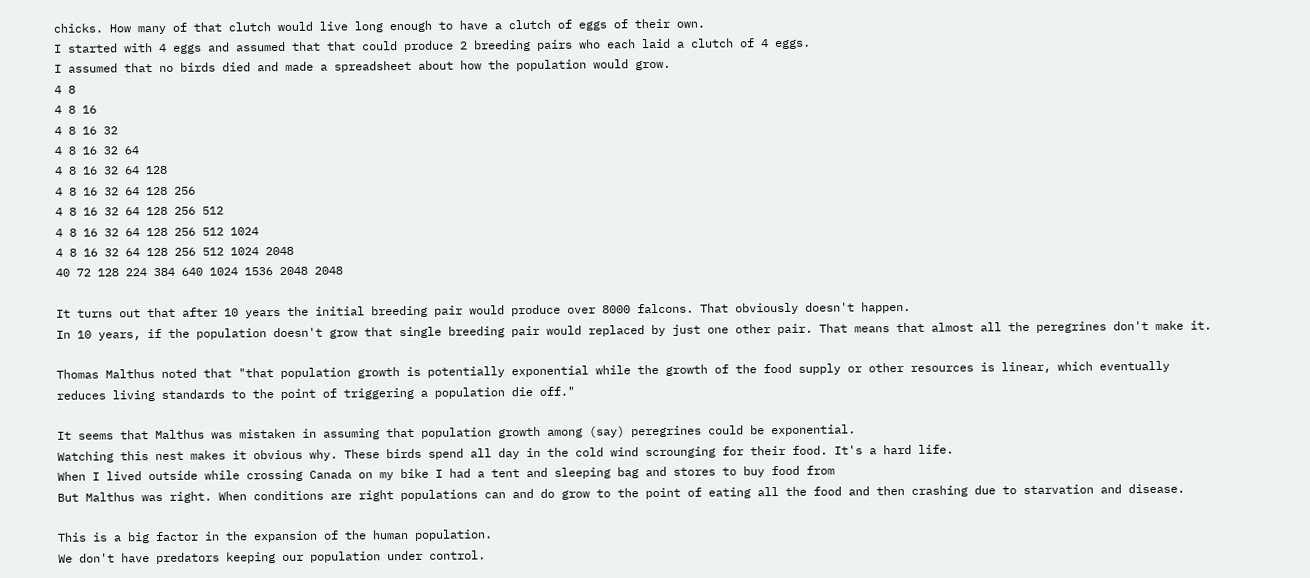chicks. How many of that clutch would live long enough to have a clutch of eggs of their own.
I started with 4 eggs and assumed that that could produce 2 breeding pairs who each laid a clutch of 4 eggs.
I assumed that no birds died and made a spreadsheet about how the population would grow.
4 8
4 8 16
4 8 16 32
4 8 16 32 64
4 8 16 32 64 128
4 8 16 32 64 128 256
4 8 16 32 64 128 256 512
4 8 16 32 64 128 256 512 1024
4 8 16 32 64 128 256 512 1024 2048
40 72 128 224 384 640 1024 1536 2048 2048

It turns out that after 10 years the initial breeding pair would produce over 8000 falcons. That obviously doesn't happen.
In 10 years, if the population doesn't grow that single breeding pair would replaced by just one other pair. That means that almost all the peregrines don't make it.

Thomas Malthus noted that "that population growth is potentially exponential while the growth of the food supply or other resources is linear, which eventually reduces living standards to the point of triggering a population die off."

It seems that Malthus was mistaken in assuming that population growth among (say) peregrines could be exponential.
Watching this nest makes it obvious why. These birds spend all day in the cold wind scrounging for their food. It's a hard life.
When I lived outside while crossing Canada on my bike I had a tent and sleeping bag and stores to buy food from
But Malthus was right. When conditions are right populations can and do grow to the point of eating all the food and then crashing due to starvation and disease.

This is a big factor in the expansion of the human population.
We don't have predators keeping our population under control.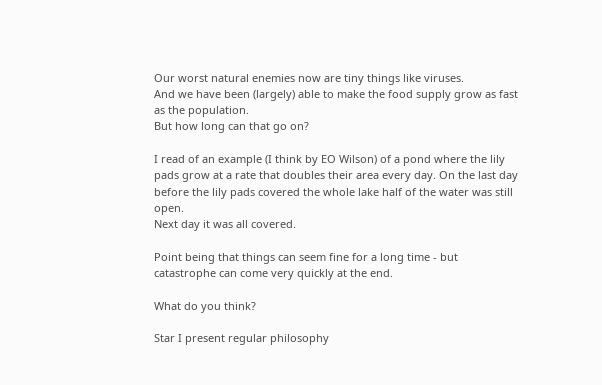Our worst natural enemies now are tiny things like viruses.
And we have been (largely) able to make the food supply grow as fast as the population.
But how long can that go on?

I read of an example (I think by EO Wilson) of a pond where the lily pads grow at a rate that doubles their area every day. On the last day before the lily pads covered the whole lake half of the water was still open.
Next day it was all covered.

Point being that things can seem fine for a long time - but catastrophe can come very quickly at the end.

What do you think?

Star I present regular philosophy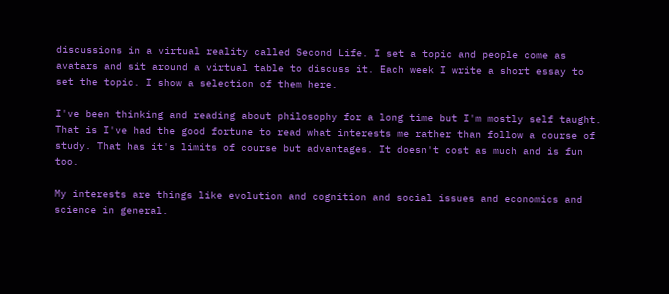discussions in a virtual reality called Second Life. I set a topic and people come as avatars and sit around a virtual table to discuss it. Each week I write a short essay to set the topic. I show a selection of them here.

I've been thinking and reading about philosophy for a long time but I'm mostly self taught. That is I've had the good fortune to read what interests me rather than follow a course of study. That has it's limits of course but advantages. It doesn't cost as much and is fun too.

My interests are things like evolution and cognition and social issues and economics and science in general.